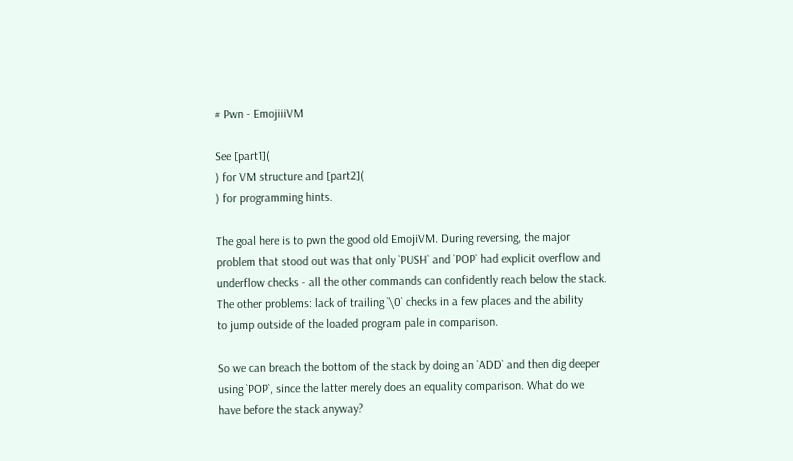# Pwn - EmojiiiVM

See [part1](
) for VM structure and [part2](
) for programming hints.

The goal here is to pwn the good old EmojiVM. During reversing, the major
problem that stood out was that only `PUSH` and `POP` had explicit overflow and
underflow checks - all the other commands can confidently reach below the stack.
The other problems: lack of trailing `\0` checks in a few places and the ability
to jump outside of the loaded program pale in comparison.

So we can breach the bottom of the stack by doing an `ADD` and then dig deeper
using `POP`, since the latter merely does an equality comparison. What do we
have before the stack anyway?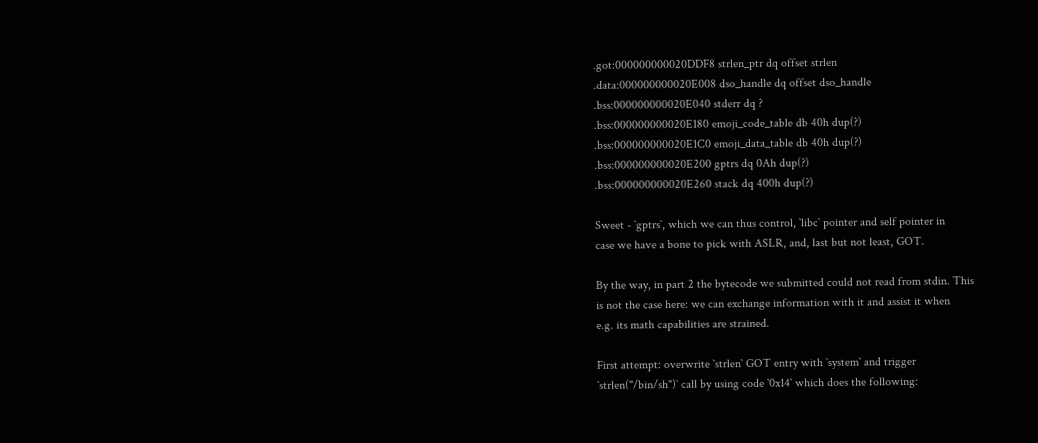.got:000000000020DDF8 strlen_ptr dq offset strlen
.data:000000000020E008 dso_handle dq offset dso_handle
.bss:000000000020E040 stderr dq ?
.bss:000000000020E180 emoji_code_table db 40h dup(?)
.bss:000000000020E1C0 emoji_data_table db 40h dup(?)
.bss:000000000020E200 gptrs dq 0Ah dup(?)
.bss:000000000020E260 stack dq 400h dup(?)

Sweet - `gptrs`, which we can thus control, `libc` pointer and self pointer in
case we have a bone to pick with ASLR, and, last but not least, GOT.

By the way, in part 2 the bytecode we submitted could not read from stdin. This
is not the case here: we can exchange information with it and assist it when
e.g. its math capabilities are strained.

First attempt: overwrite `strlen` GOT entry with `system` and trigger
`strlen("/bin/sh")` call by using code `0x14` which does the following: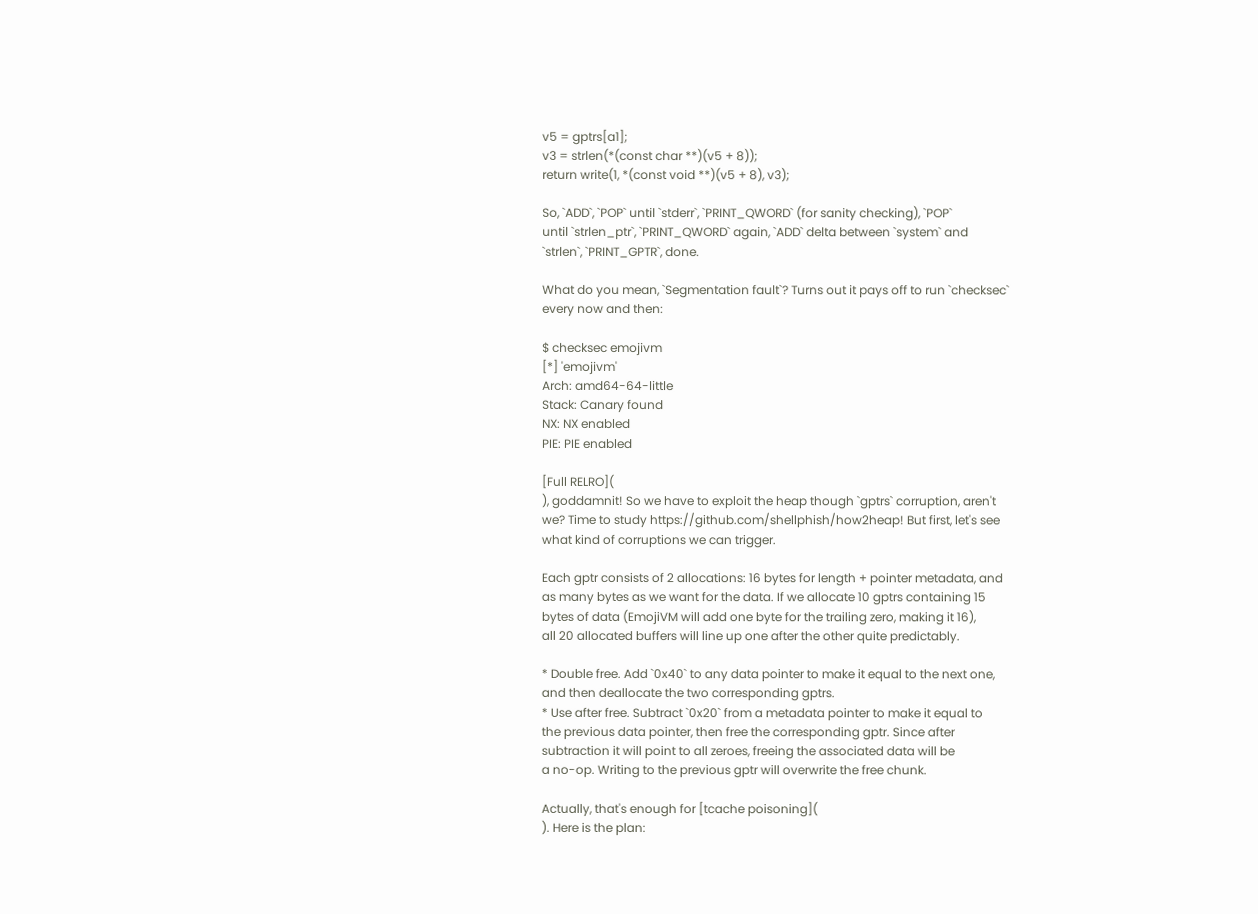v5 = gptrs[a1];
v3 = strlen(*(const char **)(v5 + 8));
return write(1, *(const void **)(v5 + 8), v3);

So, `ADD`, `POP` until `stderr`, `PRINT_QWORD` (for sanity checking), `POP`
until `strlen_ptr`, `PRINT_QWORD` again, `ADD` delta between `system` and
`strlen`, `PRINT_GPTR`, done.

What do you mean, `Segmentation fault`? Turns out it pays off to run `checksec`
every now and then:

$ checksec emojivm
[*] 'emojivm'
Arch: amd64-64-little
Stack: Canary found
NX: NX enabled
PIE: PIE enabled

[Full RELRO](
), goddamnit! So we have to exploit the heap though `gptrs` corruption, aren't
we? Time to study https://github.com/shellphish/how2heap! But first, let's see
what kind of corruptions we can trigger.

Each gptr consists of 2 allocations: 16 bytes for length + pointer metadata, and
as many bytes as we want for the data. If we allocate 10 gptrs containing 15
bytes of data (EmojiVM will add one byte for the trailing zero, making it 16),
all 20 allocated buffers will line up one after the other quite predictably.

* Double free. Add `0x40` to any data pointer to make it equal to the next one,
and then deallocate the two corresponding gptrs.
* Use after free. Subtract `0x20` from a metadata pointer to make it equal to
the previous data pointer, then free the corresponding gptr. Since after
subtraction it will point to all zeroes, freeing the associated data will be
a no-op. Writing to the previous gptr will overwrite the free chunk.

Actually, that's enough for [tcache poisoning](
). Here is the plan: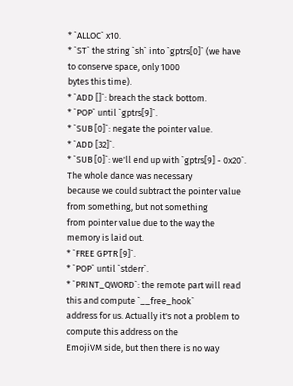* `ALLOC` x10.
* `ST` the string `sh` into `gptrs[0]` (we have to conserve space, only 1000
bytes this time).
* `ADD []`: breach the stack bottom.
* `POP` until `gptrs[9]`.
* `SUB [0]`: negate the pointer value.
* `ADD [32]`.
* `SUB [0]`: we'll end up with `gptrs[9] - 0x20`. The whole dance was necessary
because we could subtract the pointer value from something, but not something
from pointer value due to the way the memory is laid out.
* `FREE GPTR [9]`.
* `POP` until `stderr`.
* `PRINT_QWORD`: the remote part will read this and compute `__free_hook`
address for us. Actually it's not a problem to compute this address on the
EmojiVM side, but then there is no way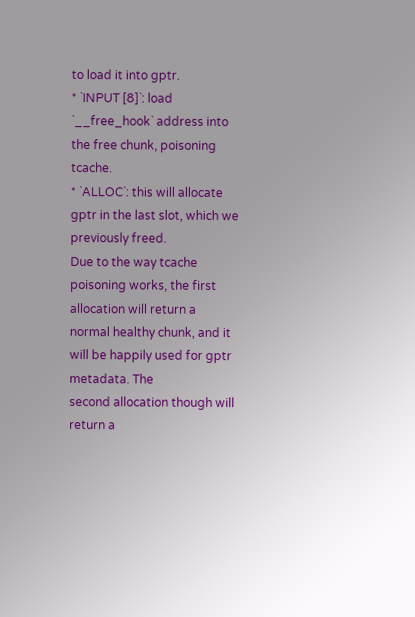to load it into gptr.
* `INPUT [8]`: load `__free_hook` address into the free chunk, poisoning tcache.
* `ALLOC`: this will allocate gptr in the last slot, which we previously freed.
Due to the way tcache poisoning works, the first allocation will return a
normal healthy chunk, and it will be happily used for gptr metadata. The
second allocation though will return a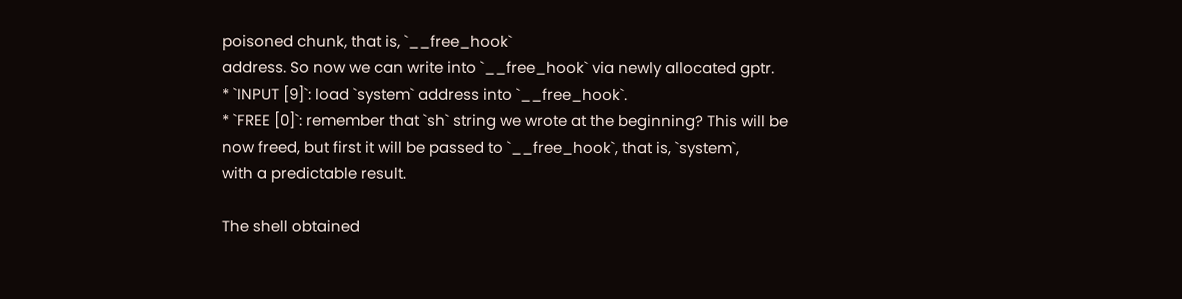poisoned chunk, that is, `__free_hook`
address. So now we can write into `__free_hook` via newly allocated gptr.
* `INPUT [9]`: load `system` address into `__free_hook`.
* `FREE [0]`: remember that `sh` string we wrote at the beginning? This will be
now freed, but first it will be passed to `__free_hook`, that is, `system`,
with a predictable result.

The shell obtained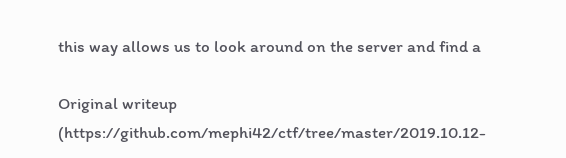this way allows us to look around on the server and find a

Original writeup (https://github.com/mephi42/ctf/tree/master/2019.10.12-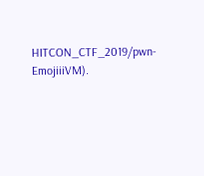HITCON_CTF_2019/pwn-EmojiiiVM).